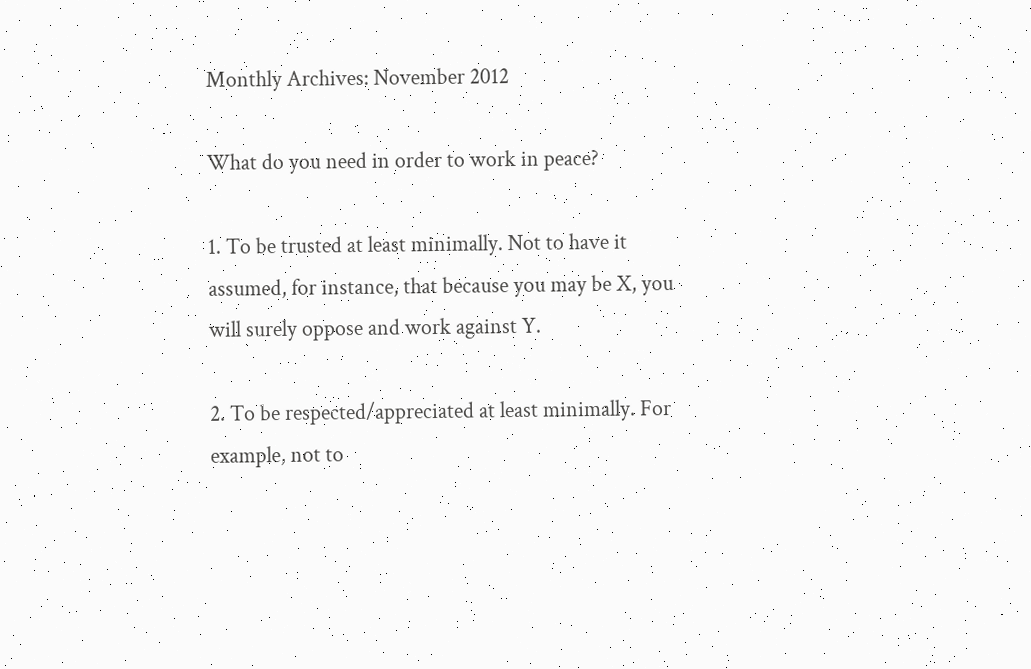Monthly Archives: November 2012

What do you need in order to work in peace?

1. To be trusted at least minimally. Not to have it assumed, for instance, that because you may be X, you will surely oppose and work against Y.

2. To be respected/appreciated at least minimally. For example, not to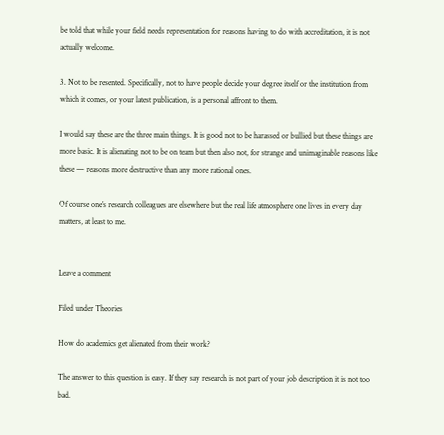be told that while your field needs representation for reasons having to do with accreditation, it is not actually welcome.

3. Not to be resented. Specifically, not to have people decide your degree itself or the institution from which it comes, or your latest publication, is a personal affront to them.

I would say these are the three main things. It is good not to be harassed or bullied but these things are more basic. It is alienating not to be on team but then also not, for strange and unimaginable reasons like these — reasons more destructive than any more rational ones.

Of course one’s research colleagues are elsewhere but the real life atmosphere one lives in every day matters, at least to me.


Leave a comment

Filed under Theories

How do academics get alienated from their work?

The answer to this question is easy. If they say research is not part of your job description it is not too bad.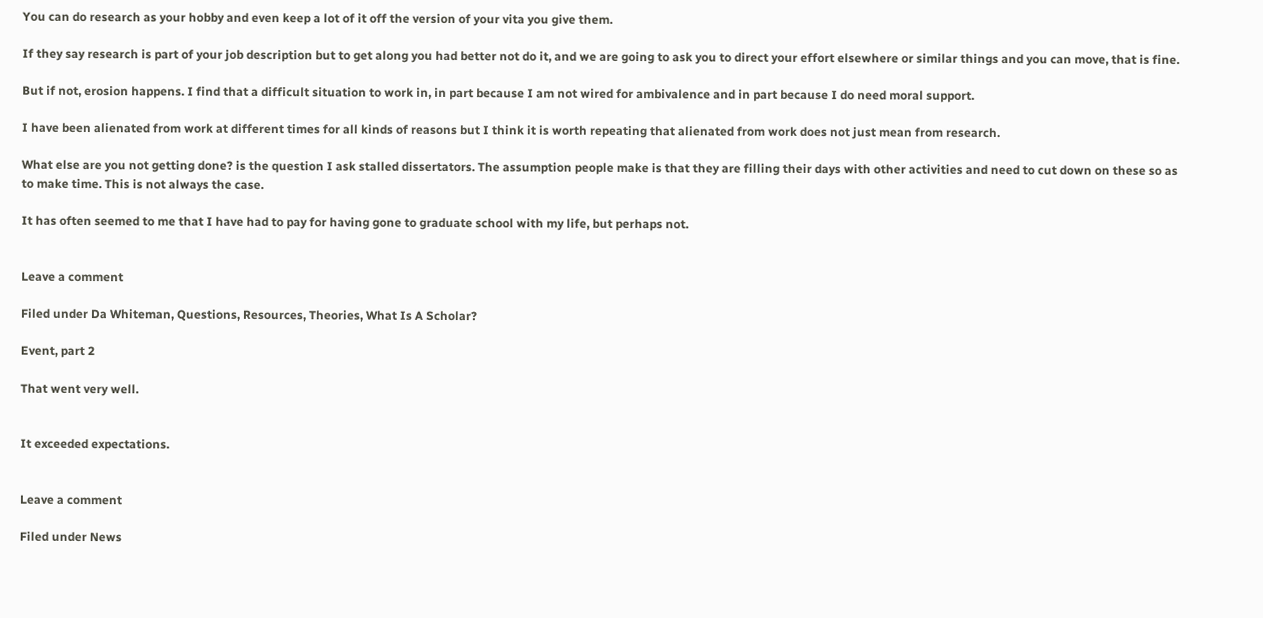You can do research as your hobby and even keep a lot of it off the version of your vita you give them.

If they say research is part of your job description but to get along you had better not do it, and we are going to ask you to direct your effort elsewhere or similar things and you can move, that is fine.

But if not, erosion happens. I find that a difficult situation to work in, in part because I am not wired for ambivalence and in part because I do need moral support.

I have been alienated from work at different times for all kinds of reasons but I think it is worth repeating that alienated from work does not just mean from research.

What else are you not getting done? is the question I ask stalled dissertators. The assumption people make is that they are filling their days with other activities and need to cut down on these so as to make time. This is not always the case.

It has often seemed to me that I have had to pay for having gone to graduate school with my life, but perhaps not.


Leave a comment

Filed under Da Whiteman, Questions, Resources, Theories, What Is A Scholar?

Event, part 2

That went very well.


It exceeded expectations.


Leave a comment

Filed under News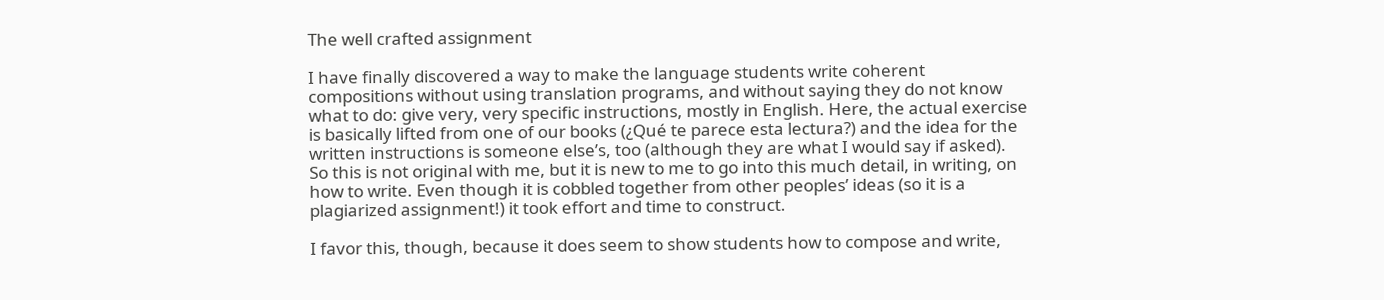The well crafted assignment

I have finally discovered a way to make the language students write coherent compositions without using translation programs, and without saying they do not know what to do: give very, very specific instructions, mostly in English. Here, the actual exercise is basically lifted from one of our books (¿Qué te parece esta lectura?) and the idea for the written instructions is someone else’s, too (although they are what I would say if asked). So this is not original with me, but it is new to me to go into this much detail, in writing, on how to write. Even though it is cobbled together from other peoples’ ideas (so it is a plagiarized assignment!) it took effort and time to construct.

I favor this, though, because it does seem to show students how to compose and write,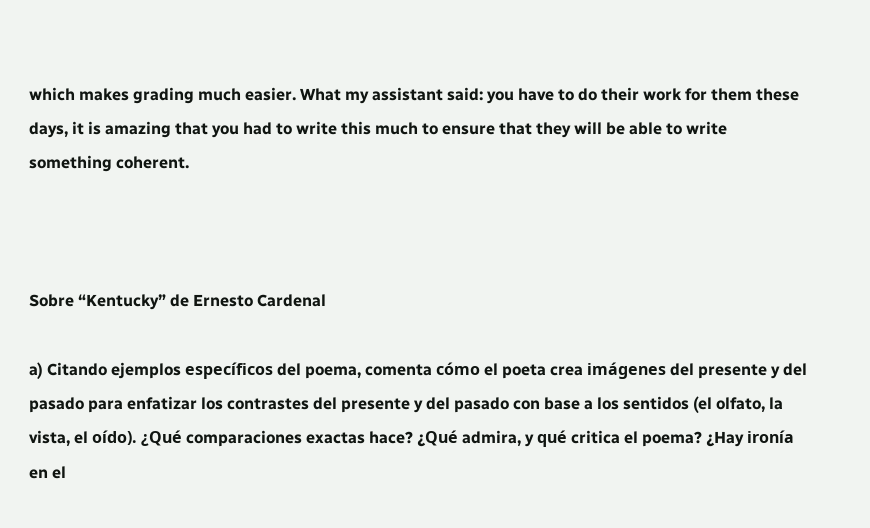which makes grading much easier. What my assistant said: you have to do their work for them these days, it is amazing that you had to write this much to ensure that they will be able to write something coherent.



Sobre “Kentucky” de Ernesto Cardenal

a) Citando ejemplos específicos del poema, comenta cómo el poeta crea imágenes del presente y del pasado para enfatizar los contrastes del presente y del pasado con base a los sentidos (el olfato, la vista, el oído). ¿Qué comparaciones exactas hace? ¿Qué admira, y qué critica el poema? ¿Hay ironía en el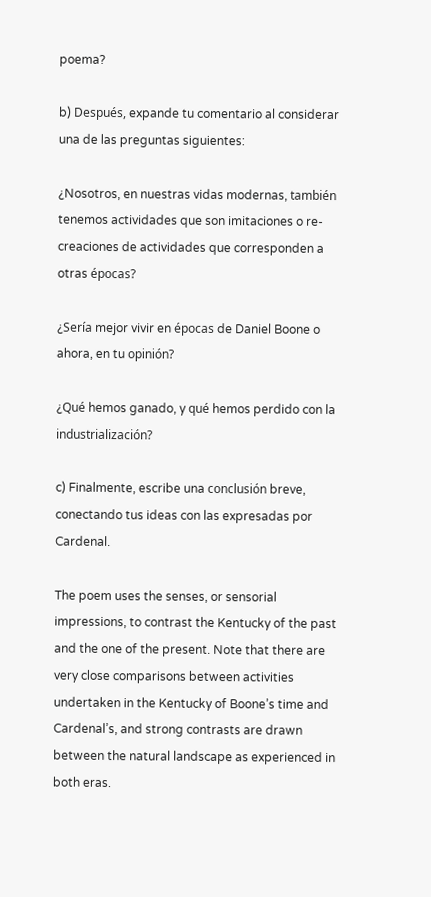poema?

b) Después, expande tu comentario al considerar una de las preguntas siguientes:

¿Nosotros, en nuestras vidas modernas, también tenemos actividades que son imitaciones o re-creaciones de actividades que corresponden a otras épocas?

¿Sería mejor vivir en épocas de Daniel Boone o ahora, en tu opinión?

¿Qué hemos ganado, y qué hemos perdido con la industrialización?

c) Finalmente, escribe una conclusión breve, conectando tus ideas con las expresadas por Cardenal.

The poem uses the senses, or sensorial impressions, to contrast the Kentucky of the past and the one of the present. Note that there are very close comparisons between activities undertaken in the Kentucky of Boone’s time and Cardenal’s, and strong contrasts are drawn between the natural landscape as experienced in both eras.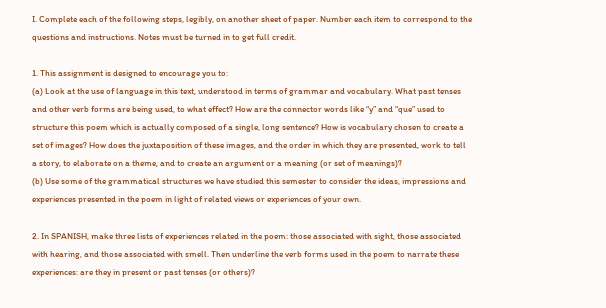I. Complete each of the following steps, legibly, on another sheet of paper. Number each item to correspond to the questions and instructions. Notes must be turned in to get full credit.

1. This assignment is designed to encourage you to:
(a) Look at the use of language in this text, understood in terms of grammar and vocabulary. What past tenses and other verb forms are being used, to what effect? How are the connector words like “y” and “que” used to structure this poem which is actually composed of a single, long sentence? How is vocabulary chosen to create a set of images? How does the juxtaposition of these images, and the order in which they are presented, work to tell a story, to elaborate on a theme, and to create an argument or a meaning (or set of meanings)?
(b) Use some of the grammatical structures we have studied this semester to consider the ideas, impressions and experiences presented in the poem in light of related views or experiences of your own.

2. In SPANISH, make three lists of experiences related in the poem: those associated with sight, those associated with hearing, and those associated with smell. Then underline the verb forms used in the poem to narrate these experiences: are they in present or past tenses (or others)?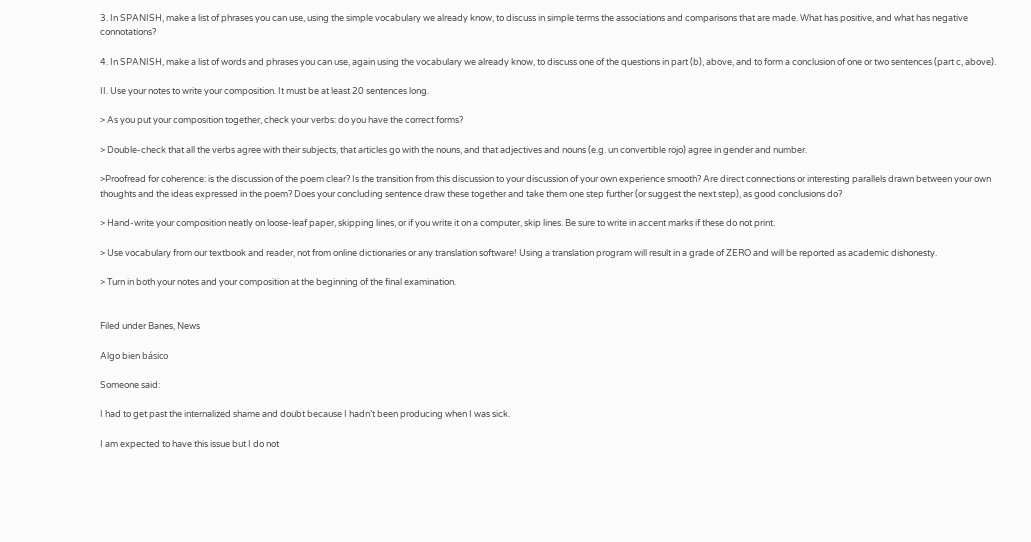3. In SPANISH, make a list of phrases you can use, using the simple vocabulary we already know, to discuss in simple terms the associations and comparisons that are made. What has positive, and what has negative connotations?

4. In SPANISH, make a list of words and phrases you can use, again using the vocabulary we already know, to discuss one of the questions in part (b), above, and to form a conclusion of one or two sentences (part c, above).

II. Use your notes to write your composition. It must be at least 20 sentences long.

> As you put your composition together, check your verbs: do you have the correct forms?

> Double-check that all the verbs agree with their subjects, that articles go with the nouns, and that adjectives and nouns (e.g. un convertible rojo) agree in gender and number.

>Proofread for coherence: is the discussion of the poem clear? Is the transition from this discussion to your discussion of your own experience smooth? Are direct connections or interesting parallels drawn between your own thoughts and the ideas expressed in the poem? Does your concluding sentence draw these together and take them one step further (or suggest the next step), as good conclusions do?

> Hand-write your composition neatly on loose-leaf paper, skipping lines, or if you write it on a computer, skip lines. Be sure to write in accent marks if these do not print.

> Use vocabulary from our textbook and reader, not from online dictionaries or any translation software! Using a translation program will result in a grade of ZERO and will be reported as academic dishonesty.

> Turn in both your notes and your composition at the beginning of the final examination.


Filed under Banes, News

Algo bien básico

Someone said:

I had to get past the internalized shame and doubt because I hadn’t been producing when I was sick.

I am expected to have this issue but I do not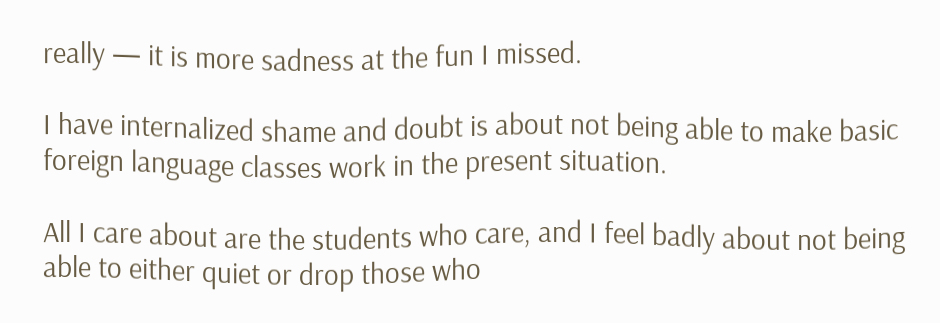really — it is more sadness at the fun I missed.

I have internalized shame and doubt is about not being able to make basic foreign language classes work in the present situation.

All I care about are the students who care, and I feel badly about not being able to either quiet or drop those who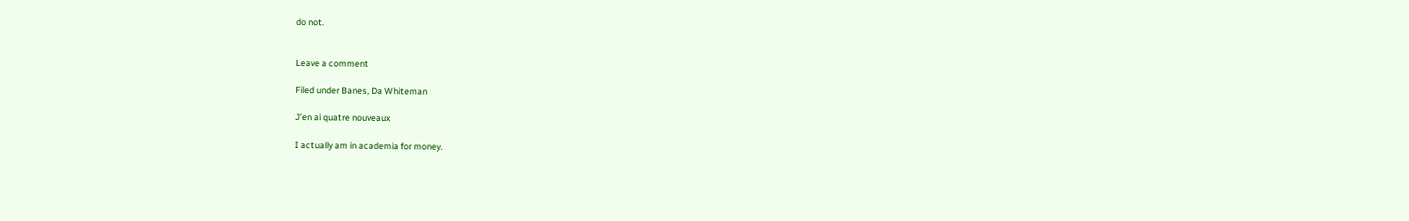do not.


Leave a comment

Filed under Banes, Da Whiteman

J’en ai quatre nouveaux

I actually am in academia for money.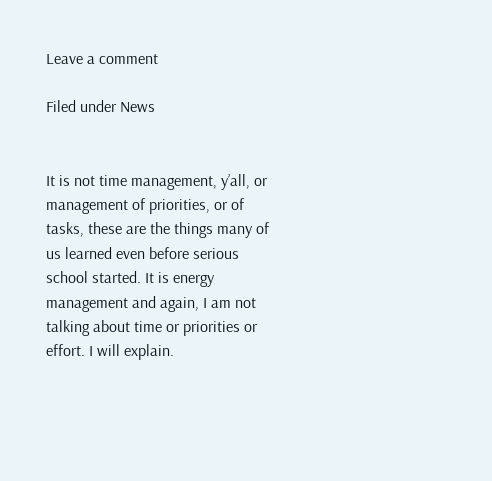Leave a comment

Filed under News


It is not time management, y’all, or management of priorities, or of tasks, these are the things many of us learned even before serious school started. It is energy management and again, I am not talking about time or priorities or effort. I will explain.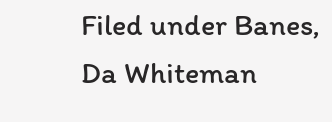Filed under Banes, Da Whiteman